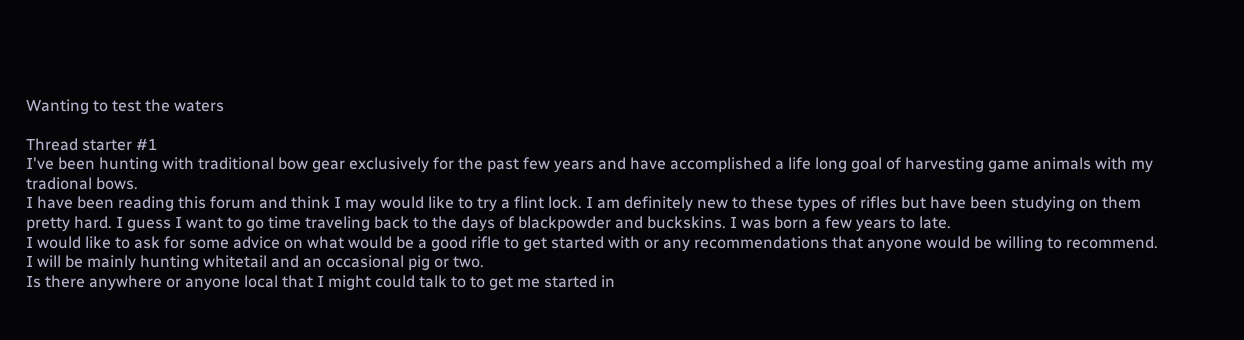Wanting to test the waters

Thread starter #1
I've been hunting with traditional bow gear exclusively for the past few years and have accomplished a life long goal of harvesting game animals with my tradional bows.
I have been reading this forum and think I may would like to try a flint lock. I am definitely new to these types of rifles but have been studying on them pretty hard. I guess I want to go time traveling back to the days of blackpowder and buckskins. I was born a few years to late.
I would like to ask for some advice on what would be a good rifle to get started with or any recommendations that anyone would be willing to recommend. I will be mainly hunting whitetail and an occasional pig or two.
Is there anywhere or anyone local that I might could talk to to get me started in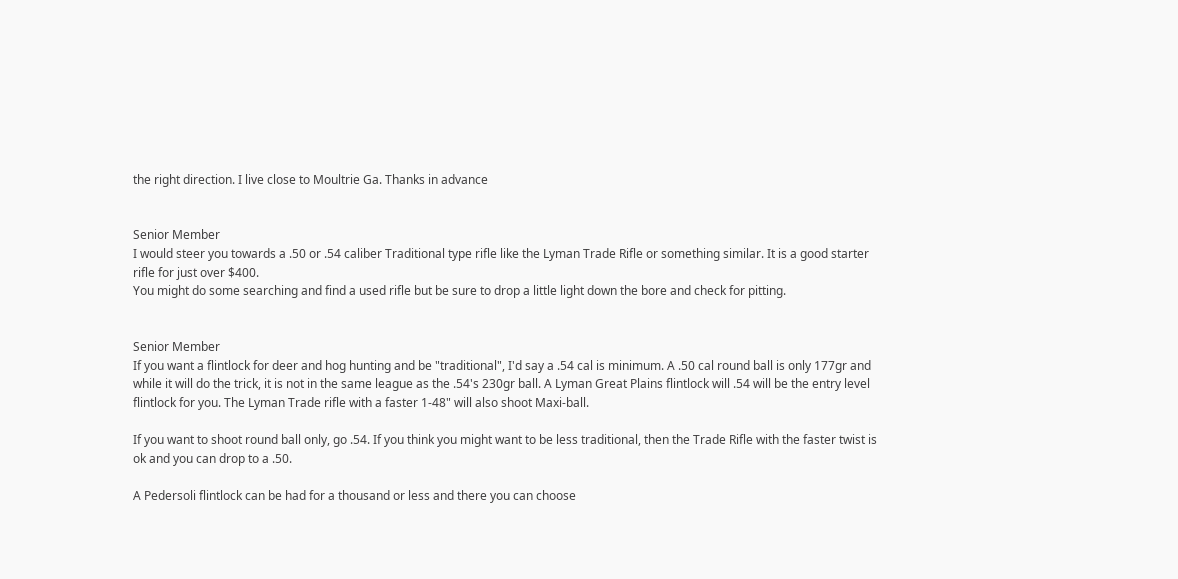the right direction. I live close to Moultrie Ga. Thanks in advance


Senior Member
I would steer you towards a .50 or .54 caliber Traditional type rifle like the Lyman Trade Rifle or something similar. It is a good starter rifle for just over $400.
You might do some searching and find a used rifle but be sure to drop a little light down the bore and check for pitting.


Senior Member
If you want a flintlock for deer and hog hunting and be "traditional", I'd say a .54 cal is minimum. A .50 cal round ball is only 177gr and while it will do the trick, it is not in the same league as the .54's 230gr ball. A Lyman Great Plains flintlock will .54 will be the entry level flintlock for you. The Lyman Trade rifle with a faster 1-48" will also shoot Maxi-ball.

If you want to shoot round ball only, go .54. If you think you might want to be less traditional, then the Trade Rifle with the faster twist is ok and you can drop to a .50.

A Pedersoli flintlock can be had for a thousand or less and there you can choose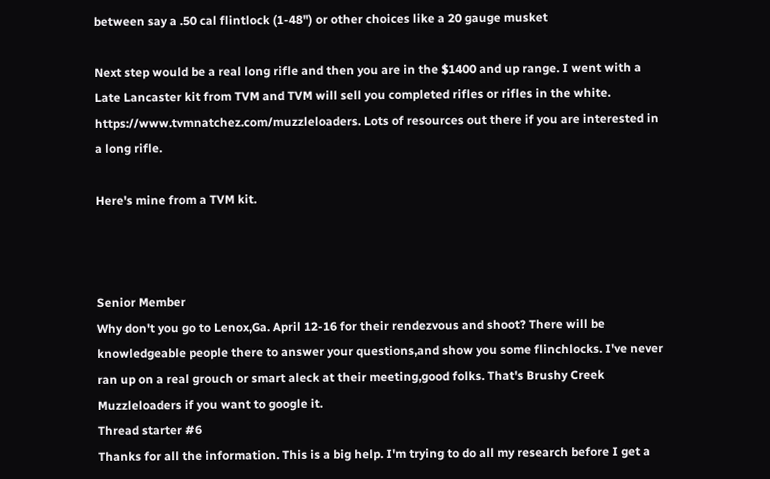between say a .50 cal flintlock (1-48") or other choices like a 20 gauge musket

Next step would be a real long rifle and then you are in the $1400 and up range. I went with a Late Lancaster kit from TVM and TVM will sell you completed rifles or rifles in the white. https://www.tvmnatchez.com/muzzleloaders. Lots of resources out there if you are interested in a long rifle.

Here's mine from a TVM kit.



Senior Member
Why don't you go to Lenox,Ga. April 12-16 for their rendezvous and shoot? There will be knowledgeable people there to answer your questions,and show you some flinchlocks. I've never ran up on a real grouch or smart aleck at their meeting,good folks. That's Brushy Creek Muzzleloaders if you want to google it.
Thread starter #6
Thanks for all the information. This is a big help. I'm trying to do all my research before I get a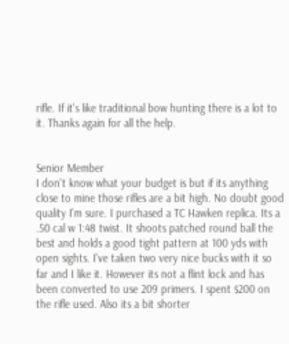rifle. If it's like traditional bow hunting there is a lot to it. Thanks again for all the help.


Senior Member
I don't know what your budget is but if its anything close to mine those rifles are a bit high. No doubt good quality I'm sure. I purchased a TC Hawken replica. Its a .50 cal w 1:48 twist. It shoots patched round ball the best and holds a good tight pattern at 100 yds with open sights. I've taken two very nice bucks with it so far and I like it. However its not a flint lock and has been converted to use 209 primers. I spent $200 on the rifle used. Also its a bit shorter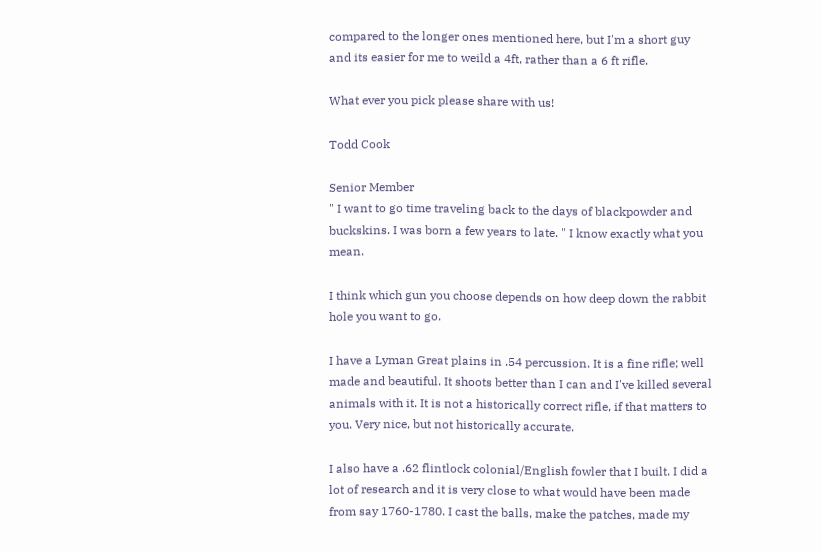compared to the longer ones mentioned here, but I'm a short guy and its easier for me to weild a 4ft, rather than a 6 ft rifle.

What ever you pick please share with us!

Todd Cook

Senior Member
" I want to go time traveling back to the days of blackpowder and buckskins. I was born a few years to late. " I know exactly what you mean.

I think which gun you choose depends on how deep down the rabbit hole you want to go.

I have a Lyman Great plains in .54 percussion. It is a fine rifle; well made and beautiful. It shoots better than I can and I've killed several animals with it. It is not a historically correct rifle, if that matters to you. Very nice, but not historically accurate.

I also have a .62 flintlock colonial/English fowler that I built. I did a lot of research and it is very close to what would have been made from say 1760-1780. I cast the balls, make the patches, made my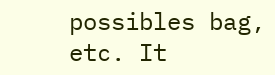possibles bag, etc. It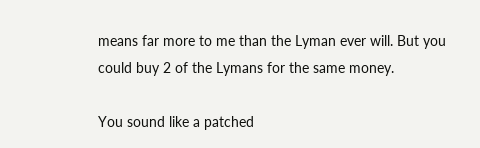means far more to me than the Lyman ever will. But you could buy 2 of the Lymans for the same money.

You sound like a patched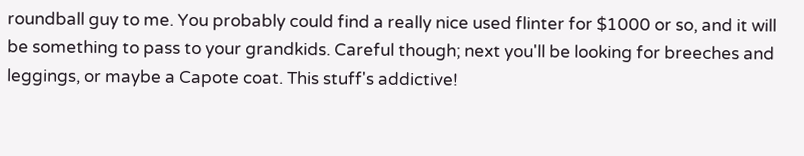roundball guy to me. You probably could find a really nice used flinter for $1000 or so, and it will be something to pass to your grandkids. Careful though; next you'll be looking for breeches and leggings, or maybe a Capote coat. This stuff's addictive!